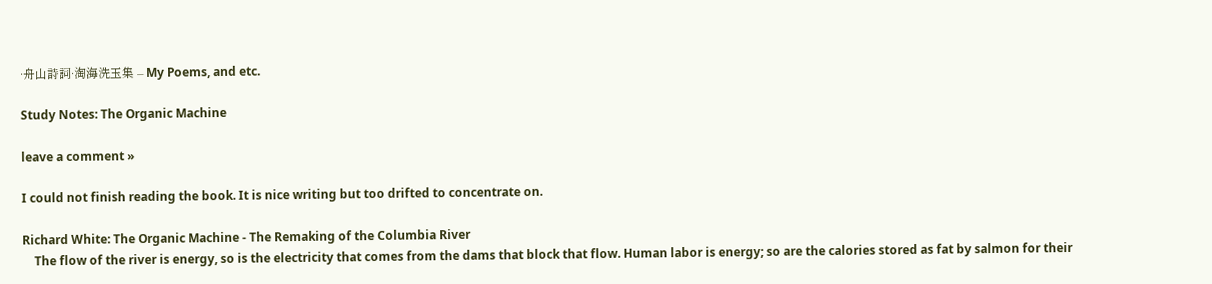·舟山詩詞·淘海洗玉集 – My Poems, and etc.

Study Notes: The Organic Machine

leave a comment »

I could not finish reading the book. It is nice writing but too drifted to concentrate on.

Richard White: The Organic Machine - The Remaking of the Columbia River
    The flow of the river is energy, so is the electricity that comes from the dams that block that flow. Human labor is energy; so are the calories stored as fat by salmon for their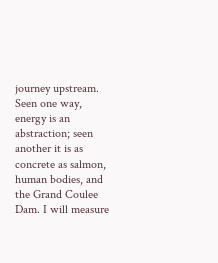journey upstream. Seen one way, energy is an abstraction; seen another it is as concrete as salmon, human bodies, and the Grand Coulee Dam. I will measure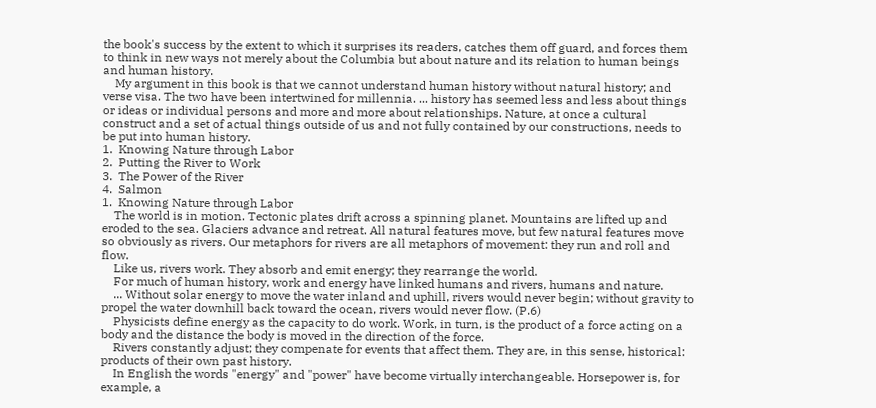the book's success by the extent to which it surprises its readers, catches them off guard, and forces them to think in new ways not merely about the Columbia but about nature and its relation to human beings and human history.
    My argument in this book is that we cannot understand human history without natural history; and verse visa. The two have been intertwined for millennia. ... history has seemed less and less about things or ideas or individual persons and more and more about relationships. Nature, at once a cultural construct and a set of actual things outside of us and not fully contained by our constructions, needs to be put into human history.
1.  Knowing Nature through Labor
2.  Putting the River to Work
3.  The Power of the River
4.  Salmon
1.  Knowing Nature through Labor
    The world is in motion. Tectonic plates drift across a spinning planet. Mountains are lifted up and eroded to the sea. Glaciers advance and retreat. All natural features move, but few natural features move so obviously as rivers. Our metaphors for rivers are all metaphors of movement: they run and roll and flow.
    Like us, rivers work. They absorb and emit energy; they rearrange the world.
    For much of human history, work and energy have linked humans and rivers, humans and nature.
    ... Without solar energy to move the water inland and uphill, rivers would never begin; without gravity to propel the water downhill back toward the ocean, rivers would never flow. (P.6)
    Physicists define energy as the capacity to do work. Work, in turn, is the product of a force acting on a body and the distance the body is moved in the direction of the force.
    Rivers constantly adjust; they compenate for events that affect them. They are, in this sense, historical: products of their own past history.
    In English the words "energy" and "power" have become virtually interchangeable. Horsepower is, for example, a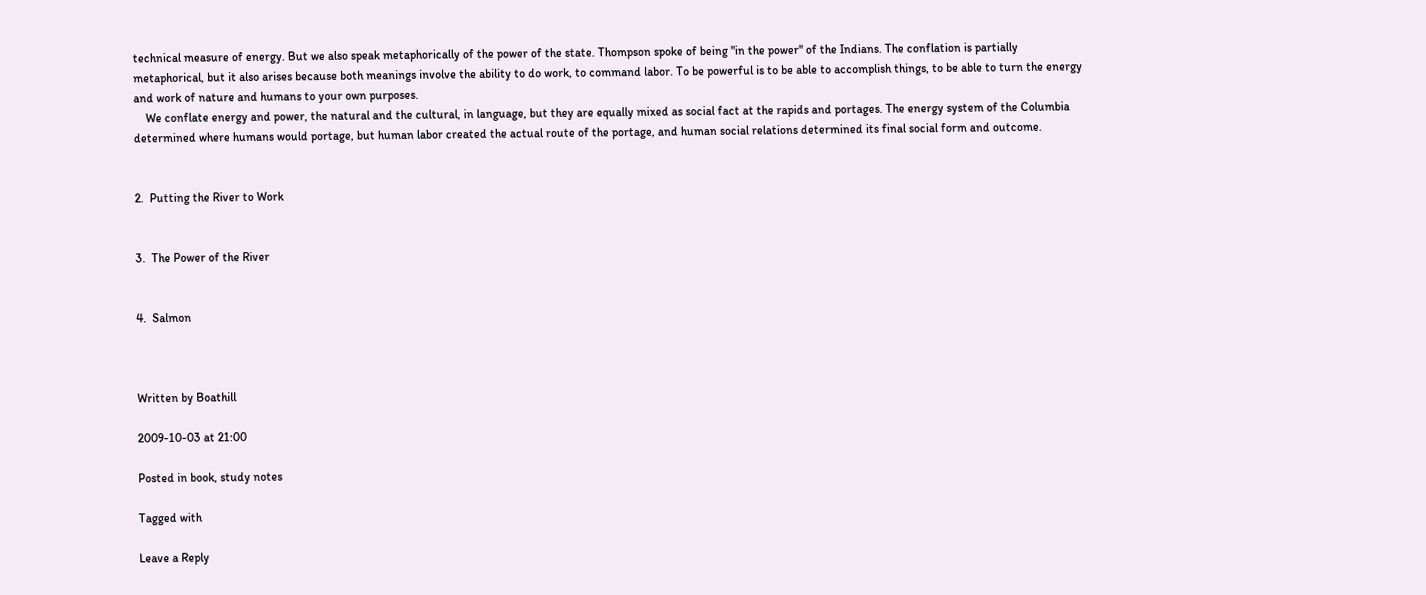technical measure of energy. But we also speak metaphorically of the power of the state. Thompson spoke of being "in the power" of the Indians. The conflation is partially metaphorical, but it also arises because both meanings involve the ability to do work, to command labor. To be powerful is to be able to accomplish things, to be able to turn the energy and work of nature and humans to your own purposes.
    We conflate energy and power, the natural and the cultural, in language, but they are equally mixed as social fact at the rapids and portages. The energy system of the Columbia determined where humans would portage, but human labor created the actual route of the portage, and human social relations determined its final social form and outcome.


2.  Putting the River to Work


3.  The Power of the River


4.  Salmon



Written by Boathill

2009-10-03 at 21:00

Posted in book, study notes

Tagged with

Leave a Reply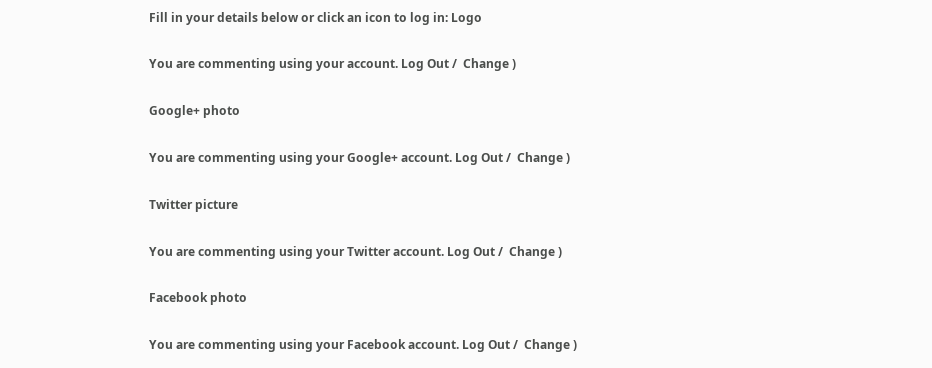Fill in your details below or click an icon to log in: Logo

You are commenting using your account. Log Out /  Change )

Google+ photo

You are commenting using your Google+ account. Log Out /  Change )

Twitter picture

You are commenting using your Twitter account. Log Out /  Change )

Facebook photo

You are commenting using your Facebook account. Log Out /  Change )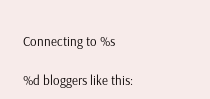Connecting to %s

%d bloggers like this: